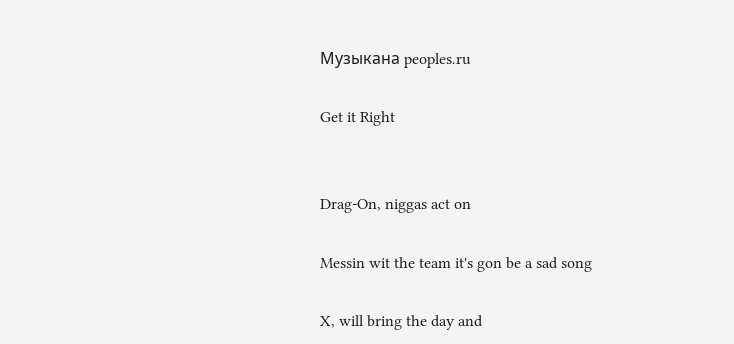Музыкана peoples.ru

Get it Right


Drag-On, niggas act on

Messin wit the team it's gon be a sad song

X, will bring the day and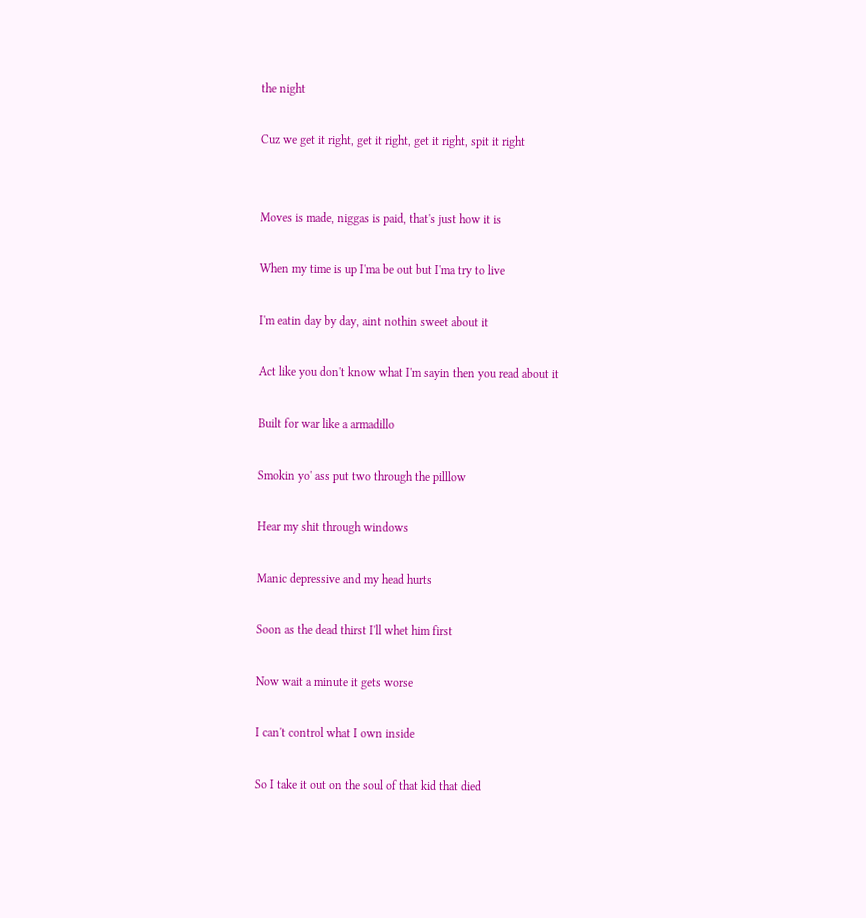the night

Cuz we get it right, get it right, get it right, spit it right


Moves is made, niggas is paid, that's just how it is

When my time is up I'ma be out but I'ma try to live

I'm eatin day by day, aint nothin sweet about it

Act like you don't know what I'm sayin then you read about it

Built for war like a armadillo

Smokin yo' ass put two through the pilllow

Hear my shit through windows

Manic depressive and my head hurts

Soon as the dead thirst I'll whet him first

Now wait a minute it gets worse

I can't control what I own inside

So I take it out on the soul of that kid that died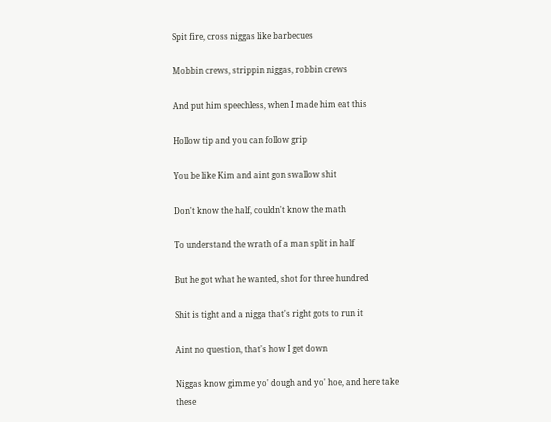Spit fire, cross niggas like barbecues

Mobbin crews, strippin niggas, robbin crews

And put him speechless, when I made him eat this

Hollow tip and you can follow grip

You be like Kim and aint gon swallow shit

Don't know the half, couldn't know the math

To understand the wrath of a man split in half

But he got what he wanted, shot for three hundred

Shit is tight and a nigga that's right gots to run it

Aint no question, that's how I get down

Niggas know gimme yo' dough and yo' hoe, and here take these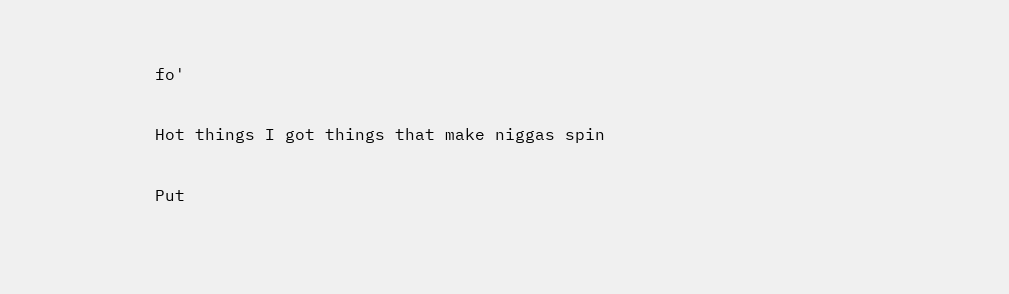fo'

Hot things I got things that make niggas spin

Put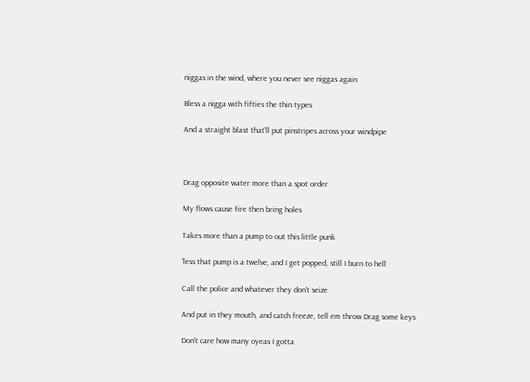niggas in the wind, where you never see niggas again

Bless a nigga with fifties the thin types

And a straight blast that'll put pinstripes across your windpipe



Drag opposite water more than a spot order

My flows cause fire then bring holes

Takes more than a pump to out this little punk

'less that pump is a twelve, and I get popped, still I burn to hell

Call the police and whatever they don't seize

And put in they mouth, and catch freeze, tell em throw Drag some keys

Don't care how many oyeas I gotta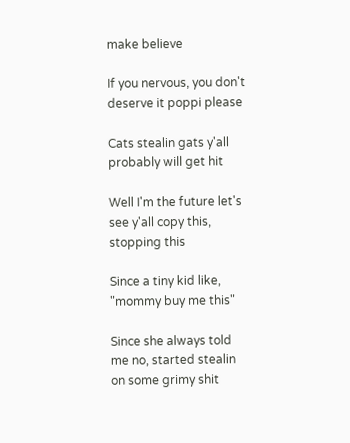make believe

If you nervous, you don't deserve it poppi please

Cats stealin gats y'all probably will get hit

Well I'm the future let's see y'all copy this, stopping this

Since a tiny kid like, "mommy buy me this"

Since she always told me no, started stealin on some grimy shit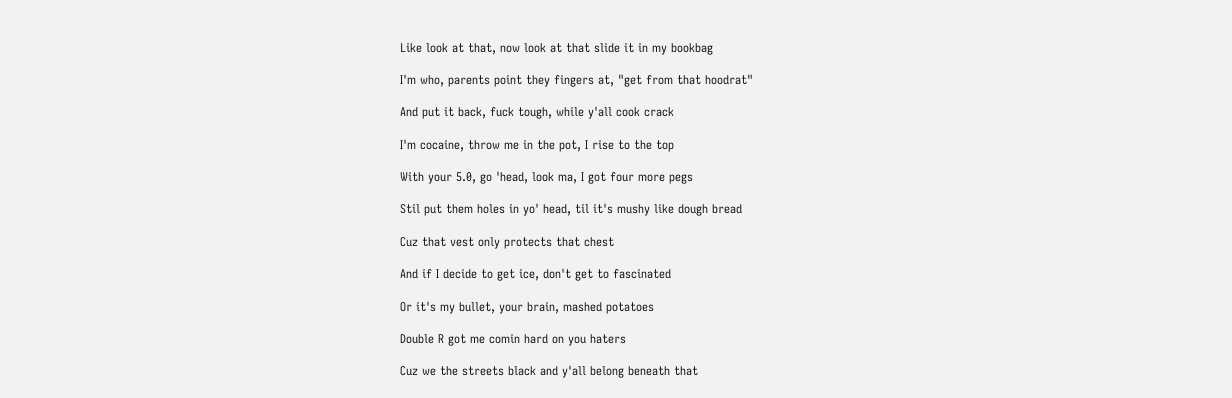Like look at that, now look at that slide it in my bookbag

I'm who, parents point they fingers at, "get from that hoodrat"

And put it back, fuck tough, while y'all cook crack

I'm cocaine, throw me in the pot, I rise to the top

With your 5.0, go 'head, look ma, I got four more pegs

Stil put them holes in yo' head, til it's mushy like dough bread

Cuz that vest only protects that chest

And if I decide to get ice, don't get to fascinated

Or it's my bullet, your brain, mashed potatoes

Double R got me comin hard on you haters

Cuz we the streets black and y'all belong beneath that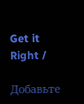Get it Right /

Добавьте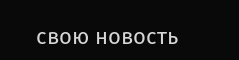свою новость